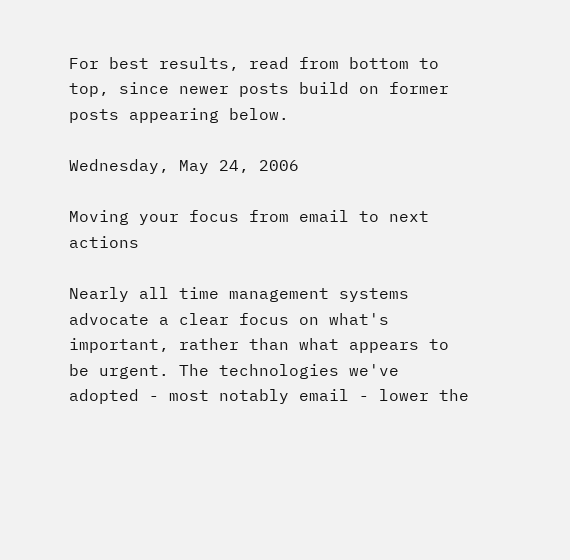For best results, read from bottom to top, since newer posts build on former posts appearing below.

Wednesday, May 24, 2006

Moving your focus from email to next actions

Nearly all time management systems advocate a clear focus on what's important, rather than what appears to be urgent. The technologies we've adopted - most notably email - lower the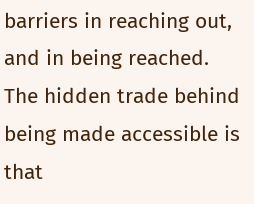barriers in reaching out, and in being reached. The hidden trade behind being made accessible is that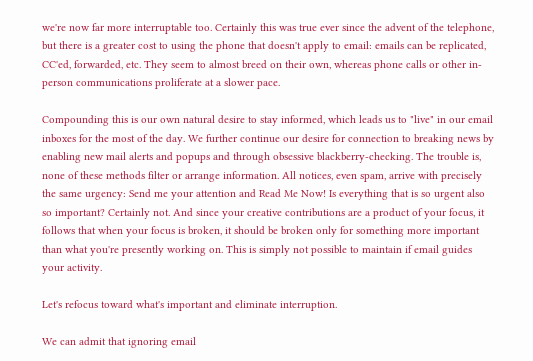we're now far more interruptable too. Certainly this was true ever since the advent of the telephone, but there is a greater cost to using the phone that doesn't apply to email: emails can be replicated, CC'ed, forwarded, etc. They seem to almost breed on their own, whereas phone calls or other in-person communications proliferate at a slower pace.

Compounding this is our own natural desire to stay informed, which leads us to "live" in our email inboxes for the most of the day. We further continue our desire for connection to breaking news by enabling new mail alerts and popups and through obsessive blackberry-checking. The trouble is, none of these methods filter or arrange information. All notices, even spam, arrive with precisely the same urgency: Send me your attention and Read Me Now! Is everything that is so urgent also so important? Certainly not. And since your creative contributions are a product of your focus, it follows that when your focus is broken, it should be broken only for something more important than what you're presently working on. This is simply not possible to maintain if email guides your activity.

Let's refocus toward what's important and eliminate interruption.

We can admit that ignoring email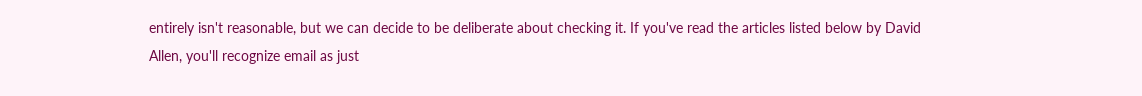entirely isn't reasonable, but we can decide to be deliberate about checking it. If you've read the articles listed below by David Allen, you'll recognize email as just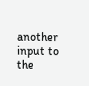another input to the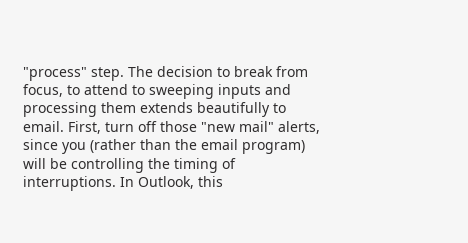"process" step. The decision to break from focus, to attend to sweeping inputs and processing them extends beautifully to email. First, turn off those "new mail" alerts, since you (rather than the email program) will be controlling the timing of interruptions. In Outlook, this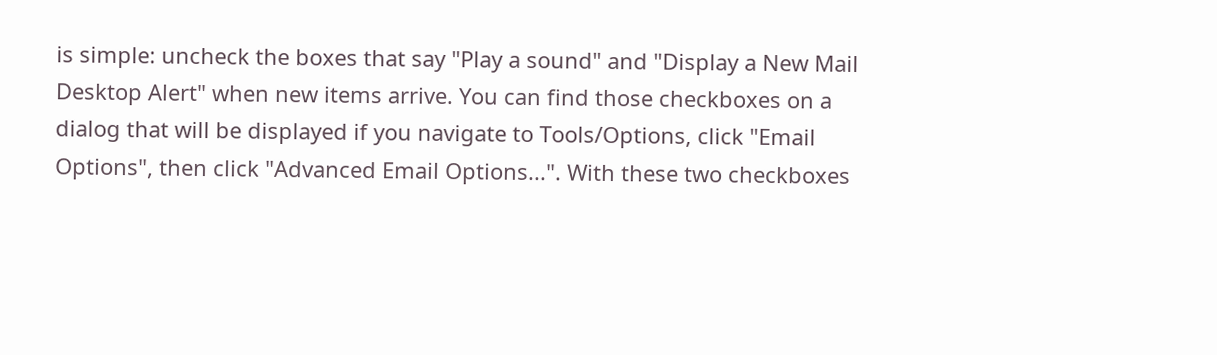is simple: uncheck the boxes that say "Play a sound" and "Display a New Mail Desktop Alert" when new items arrive. You can find those checkboxes on a dialog that will be displayed if you navigate to Tools/Options, click "Email Options", then click "Advanced Email Options...". With these two checkboxes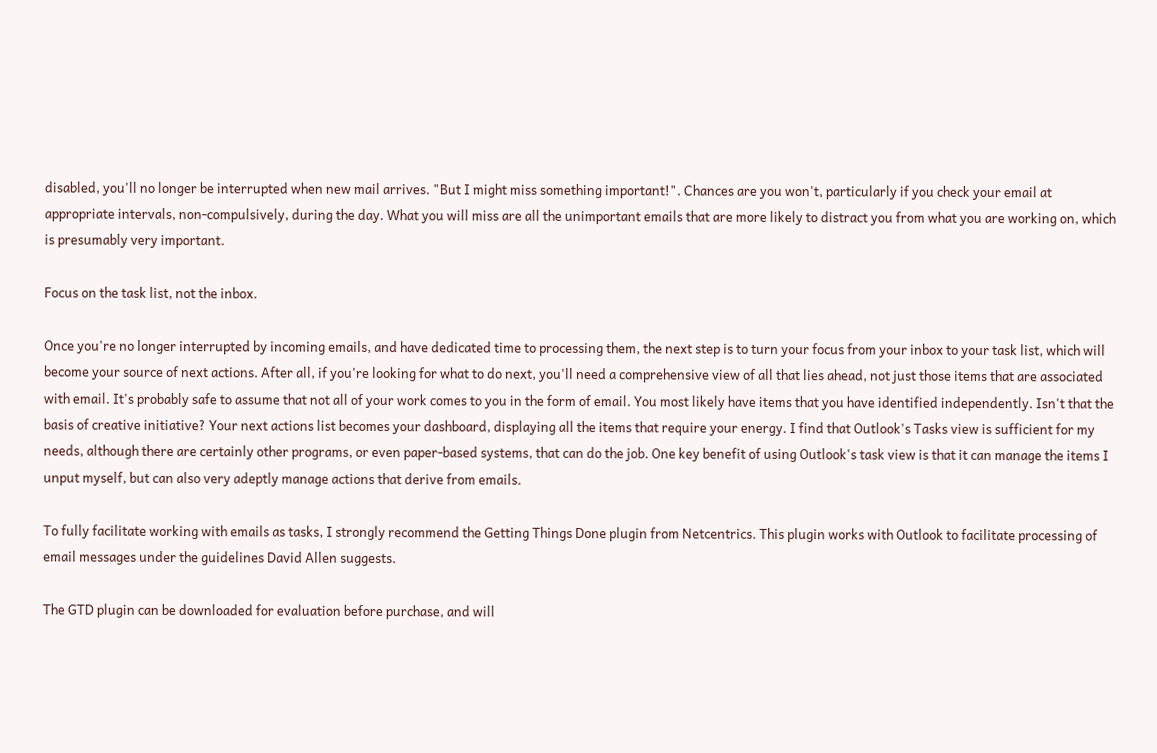disabled, you'll no longer be interrupted when new mail arrives. "But I might miss something important!". Chances are you won't, particularly if you check your email at appropriate intervals, non-compulsively, during the day. What you will miss are all the unimportant emails that are more likely to distract you from what you are working on, which is presumably very important.

Focus on the task list, not the inbox.

Once you're no longer interrupted by incoming emails, and have dedicated time to processing them, the next step is to turn your focus from your inbox to your task list, which will become your source of next actions. After all, if you're looking for what to do next, you'll need a comprehensive view of all that lies ahead, not just those items that are associated with email. It's probably safe to assume that not all of your work comes to you in the form of email. You most likely have items that you have identified independently. Isn't that the basis of creative initiative? Your next actions list becomes your dashboard, displaying all the items that require your energy. I find that Outlook's Tasks view is sufficient for my needs, although there are certainly other programs, or even paper-based systems, that can do the job. One key benefit of using Outlook's task view is that it can manage the items I unput myself, but can also very adeptly manage actions that derive from emails.

To fully facilitate working with emails as tasks, I strongly recommend the Getting Things Done plugin from Netcentrics. This plugin works with Outlook to facilitate processing of email messages under the guidelines David Allen suggests.

The GTD plugin can be downloaded for evaluation before purchase, and will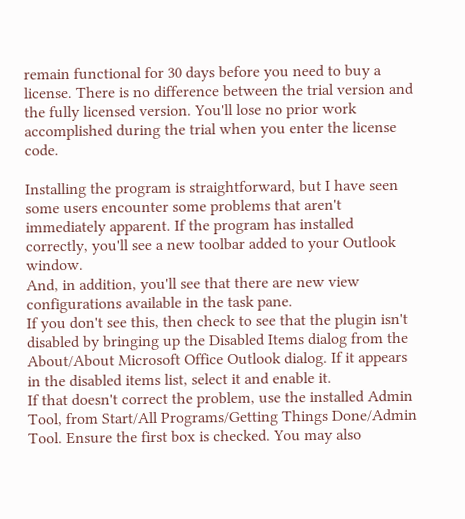remain functional for 30 days before you need to buy a license. There is no difference between the trial version and the fully licensed version. You'll lose no prior work accomplished during the trial when you enter the license code.

Installing the program is straightforward, but I have seen some users encounter some problems that aren't immediately apparent. If the program has installed correctly, you'll see a new toolbar added to your Outlook window.
And, in addition, you'll see that there are new view configurations available in the task pane.
If you don't see this, then check to see that the plugin isn't disabled by bringing up the Disabled Items dialog from the About/About Microsoft Office Outlook dialog. If it appears in the disabled items list, select it and enable it.
If that doesn't correct the problem, use the installed Admin Tool, from Start/All Programs/Getting Things Done/Admin Tool. Ensure the first box is checked. You may also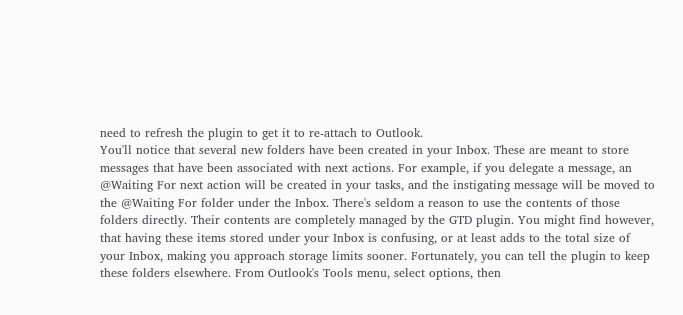need to refresh the plugin to get it to re-attach to Outlook.
You'll notice that several new folders have been created in your Inbox. These are meant to store messages that have been associated with next actions. For example, if you delegate a message, an @Waiting For next action will be created in your tasks, and the instigating message will be moved to the @Waiting For folder under the Inbox. There's seldom a reason to use the contents of those folders directly. Their contents are completely managed by the GTD plugin. You might find however, that having these items stored under your Inbox is confusing, or at least adds to the total size of your Inbox, making you approach storage limits sooner. Fortunately, you can tell the plugin to keep these folders elsewhere. From Outlook's Tools menu, select options, then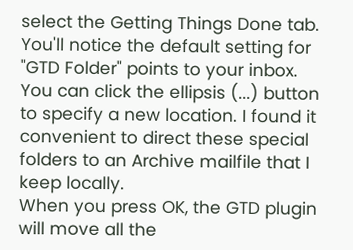select the Getting Things Done tab. You'll notice the default setting for "GTD Folder" points to your inbox.
You can click the ellipsis (...) button to specify a new location. I found it convenient to direct these special folders to an Archive mailfile that I keep locally.
When you press OK, the GTD plugin will move all the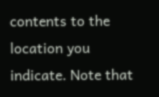contents to the location you indicate. Note that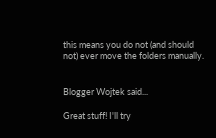this means you do not (and should not) ever move the folders manually.


Blogger Wojtek said...

Great stuff! I'll try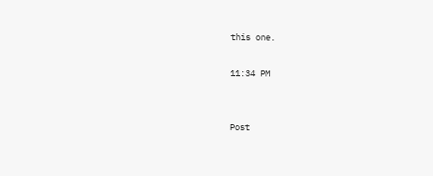this one.

11:34 PM


Post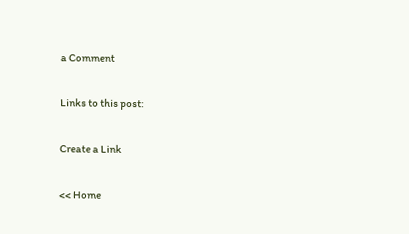a Comment

Links to this post:

Create a Link

<< Home